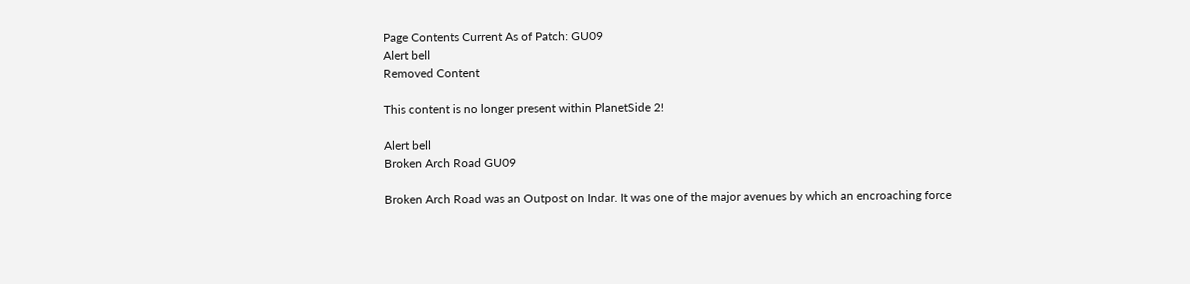Page Contents Current As of Patch: GU09
Alert bell
Removed Content

This content is no longer present within PlanetSide 2!

Alert bell
Broken Arch Road GU09

Broken Arch Road was an Outpost on Indar. It was one of the major avenues by which an encroaching force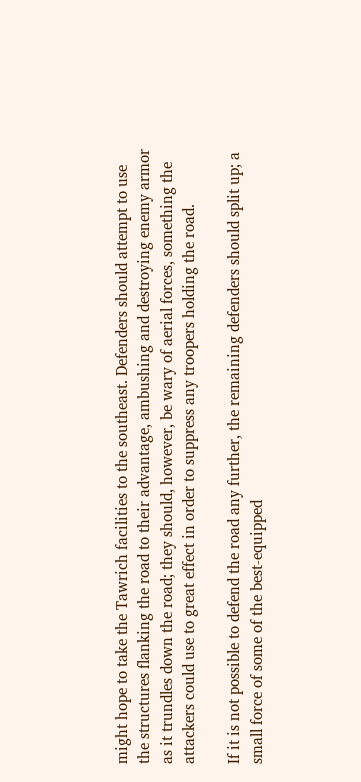might hope to take the Tawrich facilities to the southeast. Defenders should attempt to use the structures flanking the road to their advantage, ambushing and destroying enemy armor as it trundles down the road; they should, however, be wary of aerial forces, something the attackers could use to great effect in order to suppress any troopers holding the road.

If it is not possible to defend the road any further, the remaining defenders should split up; a small force of some of the best-equipped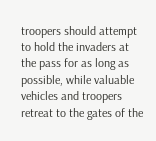troopers should attempt to hold the invaders at the pass for as long as possible, while valuable vehicles and troopers retreat to the gates of the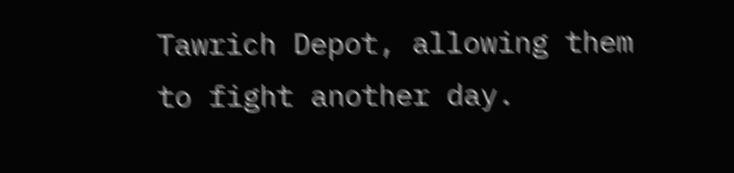Tawrich Depot, allowing them to fight another day.